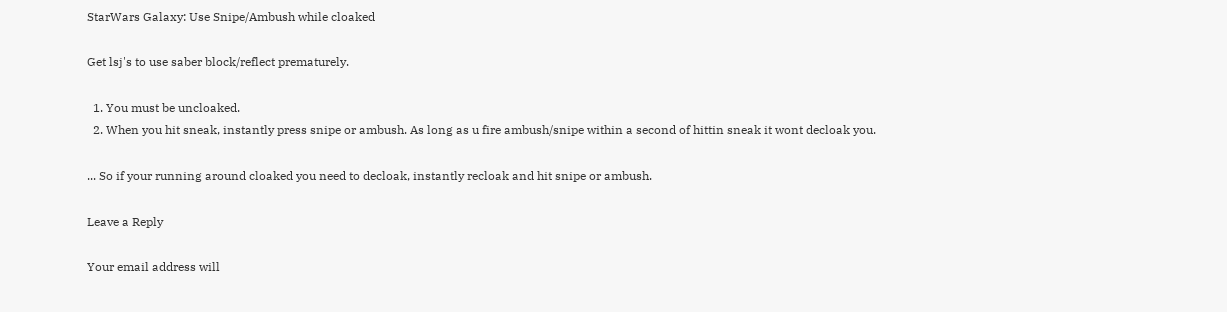StarWars Galaxy: Use Snipe/Ambush while cloaked

Get lsj's to use saber block/reflect prematurely.

  1. You must be uncloaked.
  2. When you hit sneak, instantly press snipe or ambush. As long as u fire ambush/snipe within a second of hittin sneak it wont decloak you.

... So if your running around cloaked you need to decloak, instantly recloak and hit snipe or ambush.

Leave a Reply

Your email address will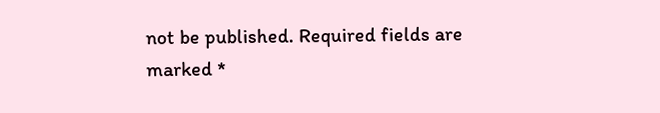not be published. Required fields are marked *